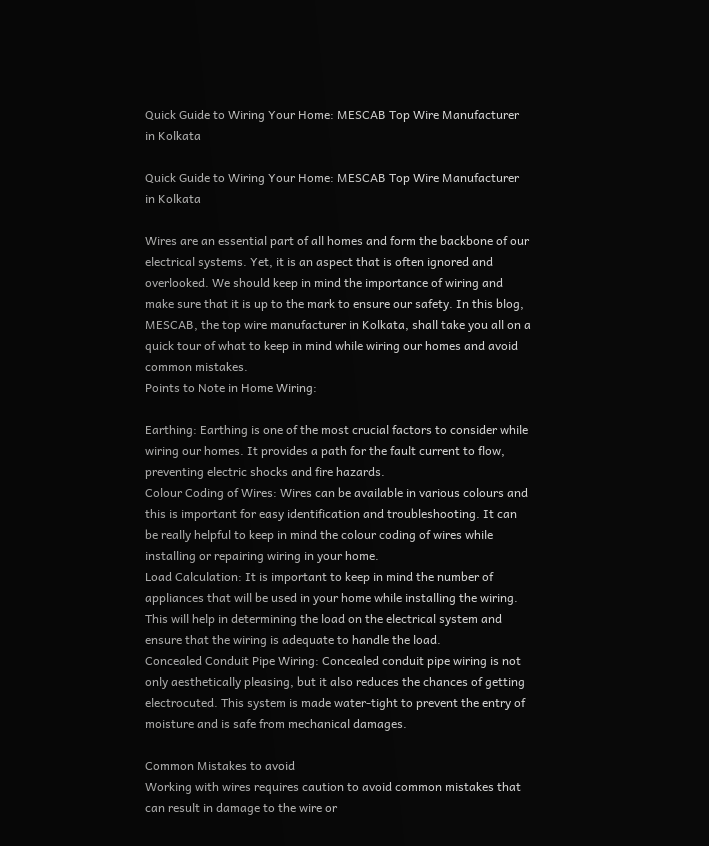Quick Guide to Wiring Your Home: MESCAB Top Wire Manufacturer in Kolkata

Quick Guide to Wiring Your Home: MESCAB Top Wire Manufacturer in Kolkata

Wires are an essential part of all homes and form the backbone of our electrical systems. Yet, it is an aspect that is often ignored and overlooked. We should keep in mind the importance of wiring and make sure that it is up to the mark to ensure our safety. In this blog, MESCAB, the top wire manufacturer in Kolkata, shall take you all on a quick tour of what to keep in mind while wiring our homes and avoid common mistakes.
Points to Note in Home Wiring:

Earthing: Earthing is one of the most crucial factors to consider while wiring our homes. It provides a path for the fault current to flow, preventing electric shocks and fire hazards.
Colour Coding of Wires: Wires can be available in various colours and this is important for easy identification and troubleshooting. It can be really helpful to keep in mind the colour coding of wires while installing or repairing wiring in your home.
Load Calculation: It is important to keep in mind the number of appliances that will be used in your home while installing the wiring. This will help in determining the load on the electrical system and ensure that the wiring is adequate to handle the load.
Concealed Conduit Pipe Wiring: Concealed conduit pipe wiring is not only aesthetically pleasing, but it also reduces the chances of getting electrocuted. This system is made water-tight to prevent the entry of moisture and is safe from mechanical damages.

Common Mistakes to avoid
Working with wires requires caution to avoid common mistakes that can result in damage to the wire or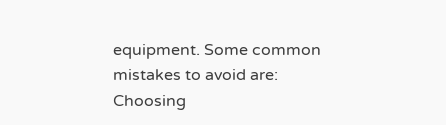equipment. Some common mistakes to avoid are:
Choosing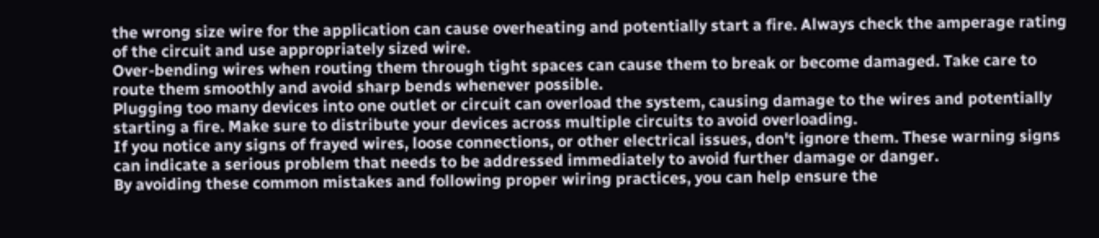the wrong size wire for the application can cause overheating and potentially start a fire. Always check the amperage rating of the circuit and use appropriately sized wire.
Over-bending wires when routing them through tight spaces can cause them to break or become damaged. Take care to route them smoothly and avoid sharp bends whenever possible.
Plugging too many devices into one outlet or circuit can overload the system, causing damage to the wires and potentially starting a fire. Make sure to distribute your devices across multiple circuits to avoid overloading.
If you notice any signs of frayed wires, loose connections, or other electrical issues, don't ignore them. These warning signs can indicate a serious problem that needs to be addressed immediately to avoid further damage or danger.
By avoiding these common mistakes and following proper wiring practices, you can help ensure the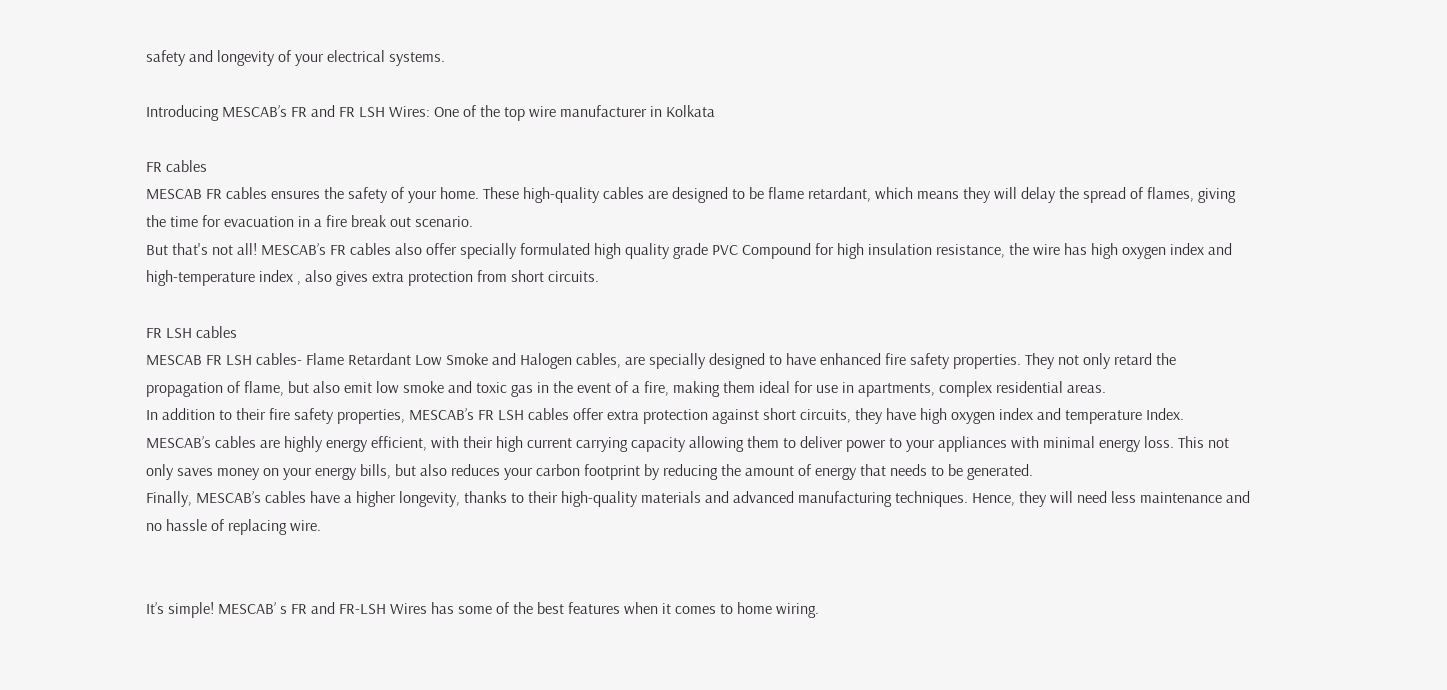safety and longevity of your electrical systems.

Introducing MESCAB’s FR and FR LSH Wires: One of the top wire manufacturer in Kolkata

FR cables
MESCAB FR cables ensures the safety of your home. These high-quality cables are designed to be flame retardant, which means they will delay the spread of flames, giving the time for evacuation in a fire break out scenario.
But that's not all! MESCAB’s FR cables also offer specially formulated high quality grade PVC Compound for high insulation resistance, the wire has high oxygen index and high-temperature index , also gives extra protection from short circuits.

FR LSH cables
MESCAB FR LSH cables- Flame Retardant Low Smoke and Halogen cables, are specially designed to have enhanced fire safety properties. They not only retard the propagation of flame, but also emit low smoke and toxic gas in the event of a fire, making them ideal for use in apartments, complex residential areas.
In addition to their fire safety properties, MESCAB’s FR LSH cables offer extra protection against short circuits, they have high oxygen index and temperature Index.
MESCAB’s cables are highly energy efficient, with their high current carrying capacity allowing them to deliver power to your appliances with minimal energy loss. This not only saves money on your energy bills, but also reduces your carbon footprint by reducing the amount of energy that needs to be generated.
Finally, MESCAB’s cables have a higher longevity, thanks to their high-quality materials and advanced manufacturing techniques. Hence, they will need less maintenance and no hassle of replacing wire.


It’s simple! MESCAB’ s FR and FR-LSH Wires has some of the best features when it comes to home wiring.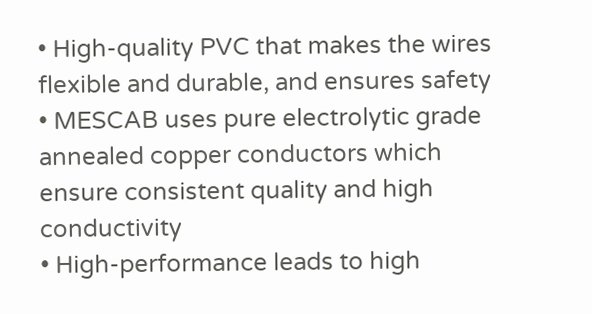• High-quality PVC that makes the wires flexible and durable, and ensures safety
• MESCAB uses pure electrolytic grade annealed copper conductors which ensure consistent quality and high conductivity
• High-performance leads to high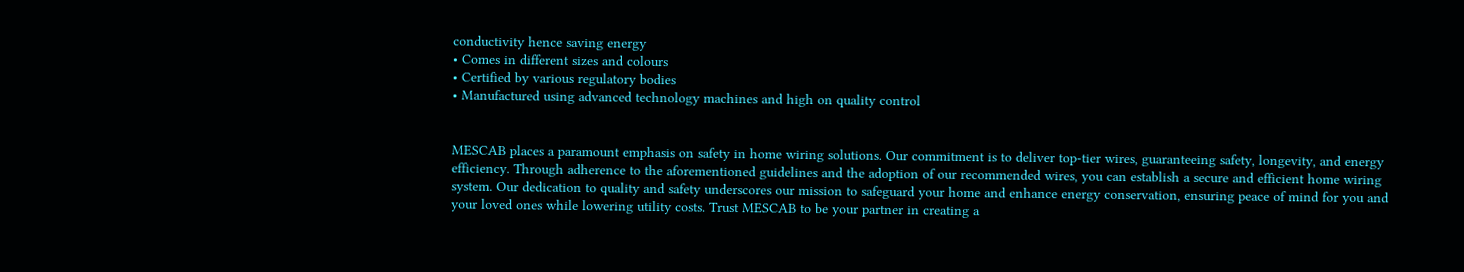conductivity hence saving energy
• Comes in different sizes and colours
• Certified by various regulatory bodies
• Manufactured using advanced technology machines and high on quality control


MESCAB places a paramount emphasis on safety in home wiring solutions. Our commitment is to deliver top-tier wires, guaranteeing safety, longevity, and energy efficiency. Through adherence to the aforementioned guidelines and the adoption of our recommended wires, you can establish a secure and efficient home wiring system. Our dedication to quality and safety underscores our mission to safeguard your home and enhance energy conservation, ensuring peace of mind for you and your loved ones while lowering utility costs. Trust MESCAB to be your partner in creating a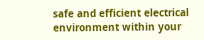safe and efficient electrical environment within your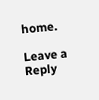home.

Leave a Reply